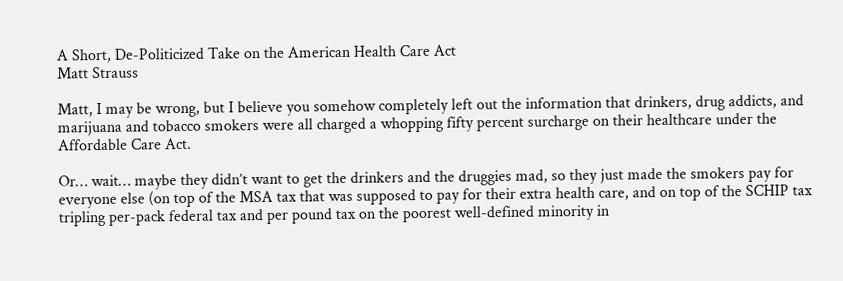A Short, De-Politicized Take on the American Health Care Act
Matt Strauss

Matt, I may be wrong, but I believe you somehow completely left out the information that drinkers, drug addicts, and marijuana and tobacco smokers were all charged a whopping fifty percent surcharge on their healthcare under the Affordable Care Act.

Or… wait… maybe they didn’t want to get the drinkers and the druggies mad, so they just made the smokers pay for everyone else (on top of the MSA tax that was supposed to pay for their extra health care, and on top of the SCHIP tax tripling per-pack federal tax and per pound tax on the poorest well-defined minority in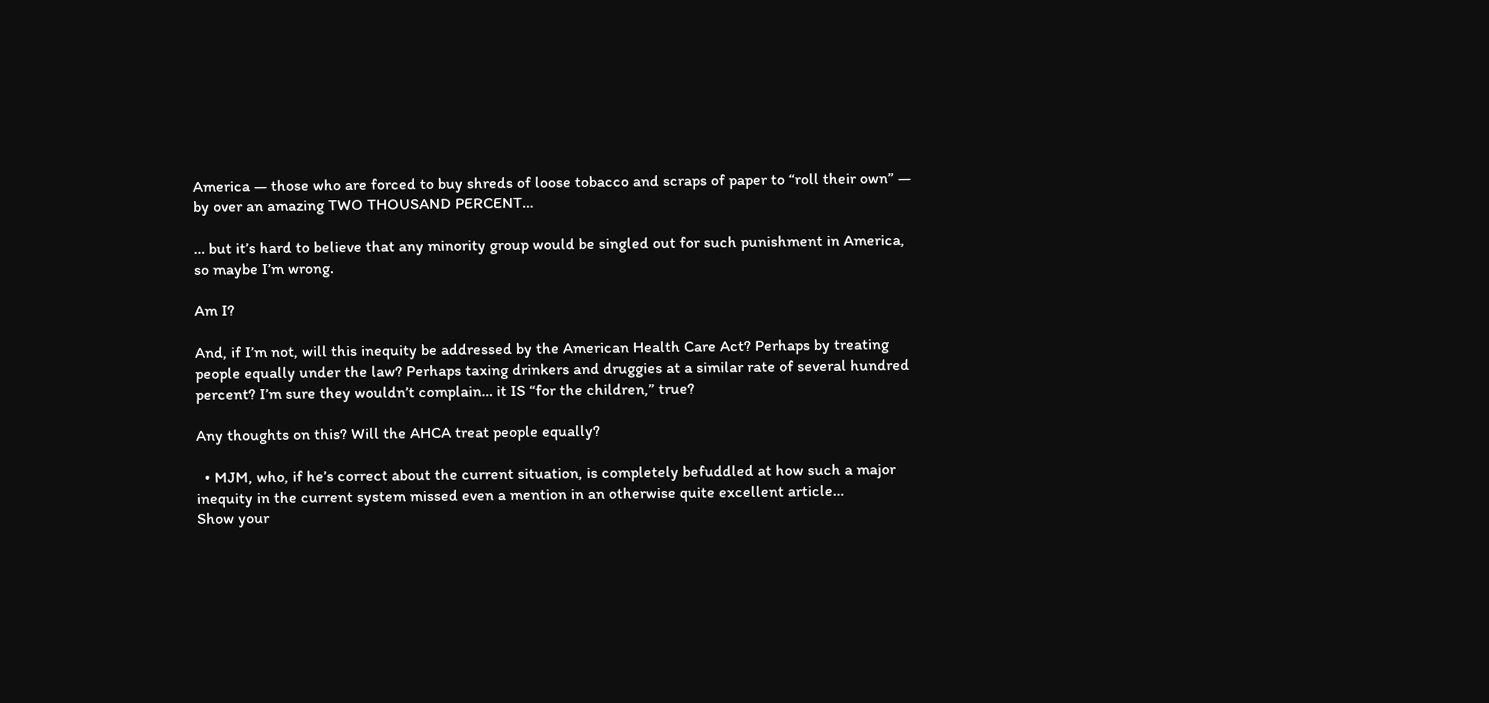America — those who are forced to buy shreds of loose tobacco and scraps of paper to “roll their own” — by over an amazing TWO THOUSAND PERCENT…

… but it’s hard to believe that any minority group would be singled out for such punishment in America, so maybe I’m wrong.

Am I?

And, if I’m not, will this inequity be addressed by the American Health Care Act? Perhaps by treating people equally under the law? Perhaps taxing drinkers and druggies at a similar rate of several hundred percent? I’m sure they wouldn’t complain… it IS “for the children,” true?

Any thoughts on this? Will the AHCA treat people equally?

  • MJM, who, if he’s correct about the current situation, is completely befuddled at how such a major inequity in the current system missed even a mention in an otherwise quite excellent article…
Show your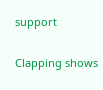support

Clapping shows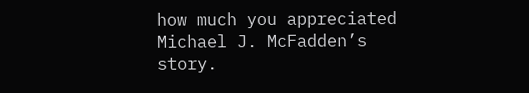how much you appreciated Michael J. McFadden’s story.